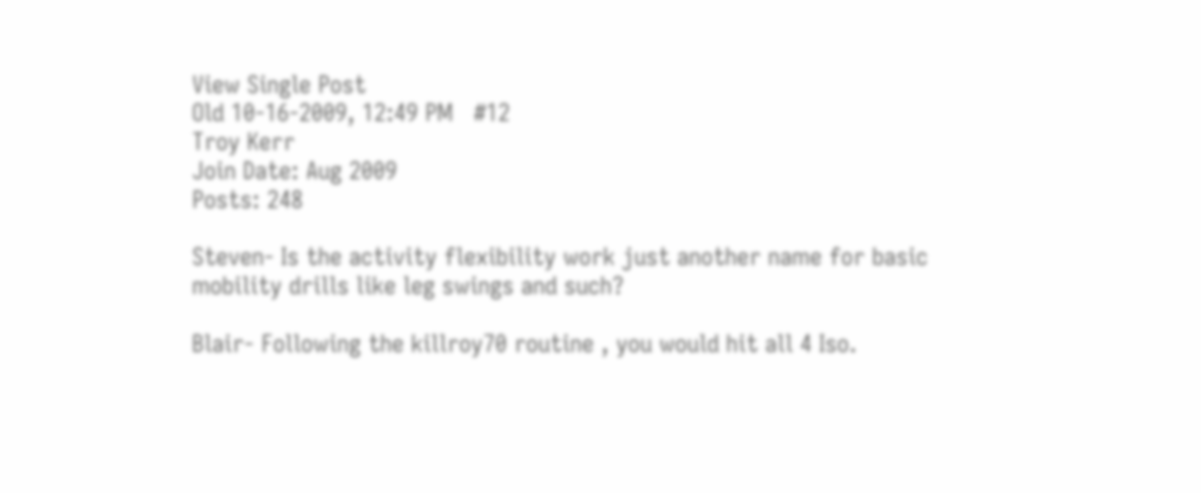View Single Post
Old 10-16-2009, 12:49 PM   #12
Troy Kerr
Join Date: Aug 2009
Posts: 248

Steven- Is the activity flexibility work just another name for basic mobility drills like leg swings and such?

Blair- Following the killroy70 routine , you would hit all 4 Iso.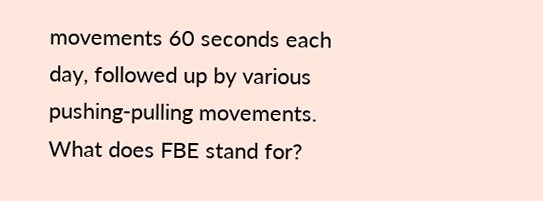movements 60 seconds each day, followed up by various pushing-pulling movements. What does FBE stand for?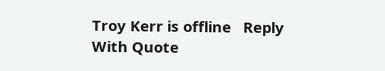Troy Kerr is offline   Reply With Quote